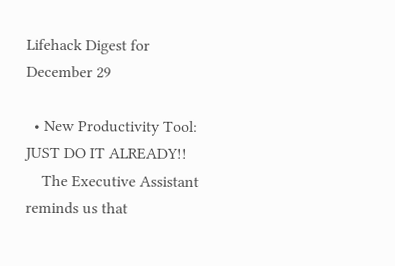Lifehack Digest for December 29

  • New Productivity Tool: JUST DO IT ALREADY!!
    The Executive Assistant reminds us that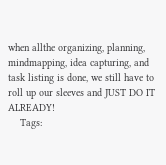when allthe organizing, planning, mindmapping, idea capturing, and task listing is done, we still have to roll up our sleeves and JUST DO IT ALREADY!
    Tags: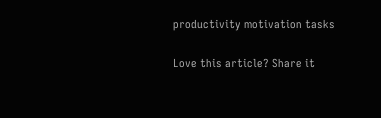productivity motivation tasks

Love this article? Share it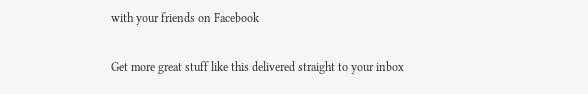with your friends on Facebook

Get more great stuff like this delivered straight to your inbox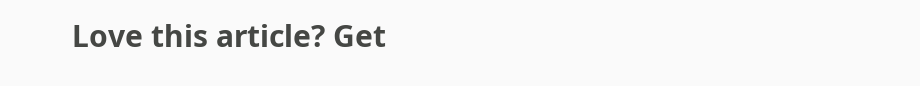Love this article? Get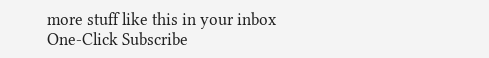more stuff like this in your inbox
One-Click Subscribe